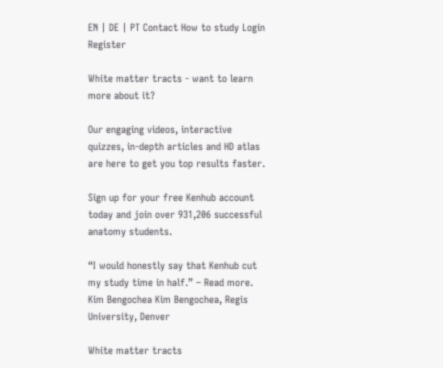EN | DE | PT Contact How to study Login Register

White matter tracts - want to learn more about it?

Our engaging videos, interactive quizzes, in-depth articles and HD atlas are here to get you top results faster.

Sign up for your free Kenhub account today and join over 931,206 successful anatomy students.

“I would honestly say that Kenhub cut my study time in half.” – Read more. Kim Bengochea Kim Bengochea, Regis University, Denver

White matter tracts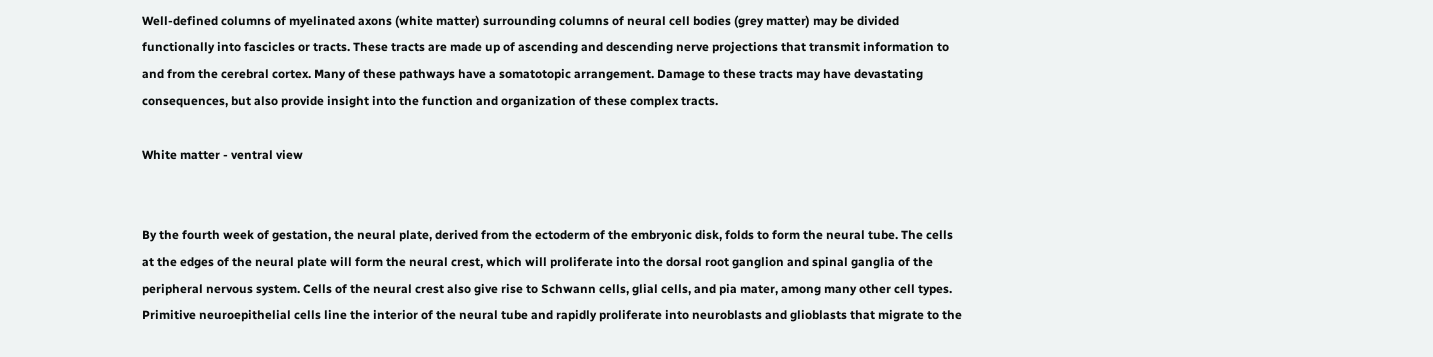Well-defined columns of myelinated axons (white matter) surrounding columns of neural cell bodies (grey matter) may be divided functionally into fascicles or tracts. These tracts are made up of ascending and descending nerve projections that transmit information to and from the cerebral cortex. Many of these pathways have a somatotopic arrangement. Damage to these tracts may have devastating consequences, but also provide insight into the function and organization of these complex tracts.

White matter - ventral view


By the fourth week of gestation, the neural plate, derived from the ectoderm of the embryonic disk, folds to form the neural tube. The cells at the edges of the neural plate will form the neural crest, which will proliferate into the dorsal root ganglion and spinal ganglia of the peripheral nervous system. Cells of the neural crest also give rise to Schwann cells, glial cells, and pia mater, among many other cell types. Primitive neuroepithelial cells line the interior of the neural tube and rapidly proliferate into neuroblasts and glioblasts that migrate to the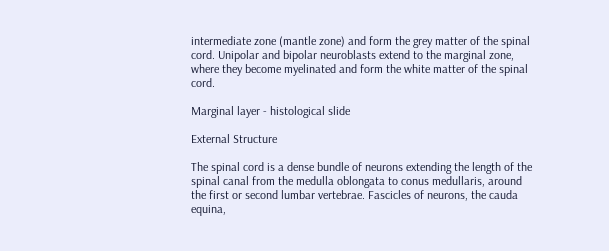intermediate zone (mantle zone) and form the grey matter of the spinal cord. Unipolar and bipolar neuroblasts extend to the marginal zone, where they become myelinated and form the white matter of the spinal cord.

Marginal layer - histological slide

External Structure

The spinal cord is a dense bundle of neurons extending the length of the spinal canal from the medulla oblongata to conus medullaris, around the first or second lumbar vertebrae. Fascicles of neurons, the cauda equina,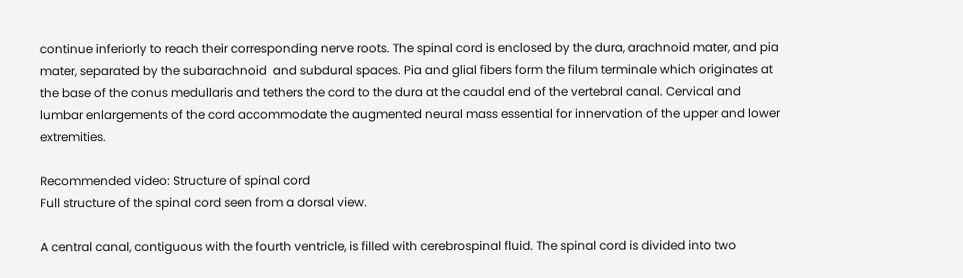continue inferiorly to reach their corresponding nerve roots. The spinal cord is enclosed by the dura, arachnoid mater, and pia mater, separated by the subarachnoid  and subdural spaces. Pia and glial fibers form the filum terminale which originates at the base of the conus medullaris and tethers the cord to the dura at the caudal end of the vertebral canal. Cervical and lumbar enlargements of the cord accommodate the augmented neural mass essential for innervation of the upper and lower extremities.

Recommended video: Structure of spinal cord
Full structure of the spinal cord seen from a dorsal view.

A central canal, contiguous with the fourth ventricle, is filled with cerebrospinal fluid. The spinal cord is divided into two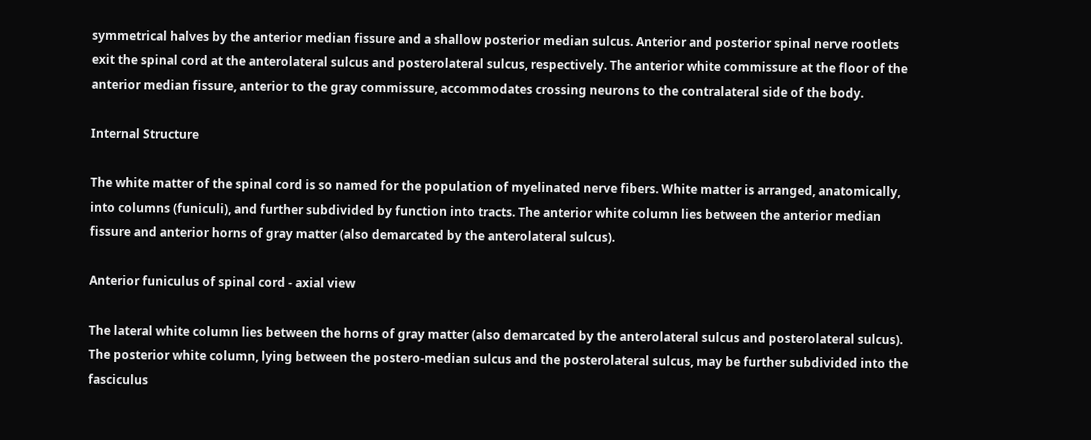symmetrical halves by the anterior median fissure and a shallow posterior median sulcus. Anterior and posterior spinal nerve rootlets exit the spinal cord at the anterolateral sulcus and posterolateral sulcus, respectively. The anterior white commissure at the floor of the anterior median fissure, anterior to the gray commissure, accommodates crossing neurons to the contralateral side of the body.

Internal Structure

The white matter of the spinal cord is so named for the population of myelinated nerve fibers. White matter is arranged, anatomically, into columns (funiculi), and further subdivided by function into tracts. The anterior white column lies between the anterior median fissure and anterior horns of gray matter (also demarcated by the anterolateral sulcus).

Anterior funiculus of spinal cord - axial view

The lateral white column lies between the horns of gray matter (also demarcated by the anterolateral sulcus and posterolateral sulcus). The posterior white column, lying between the postero-median sulcus and the posterolateral sulcus, may be further subdivided into the fasciculus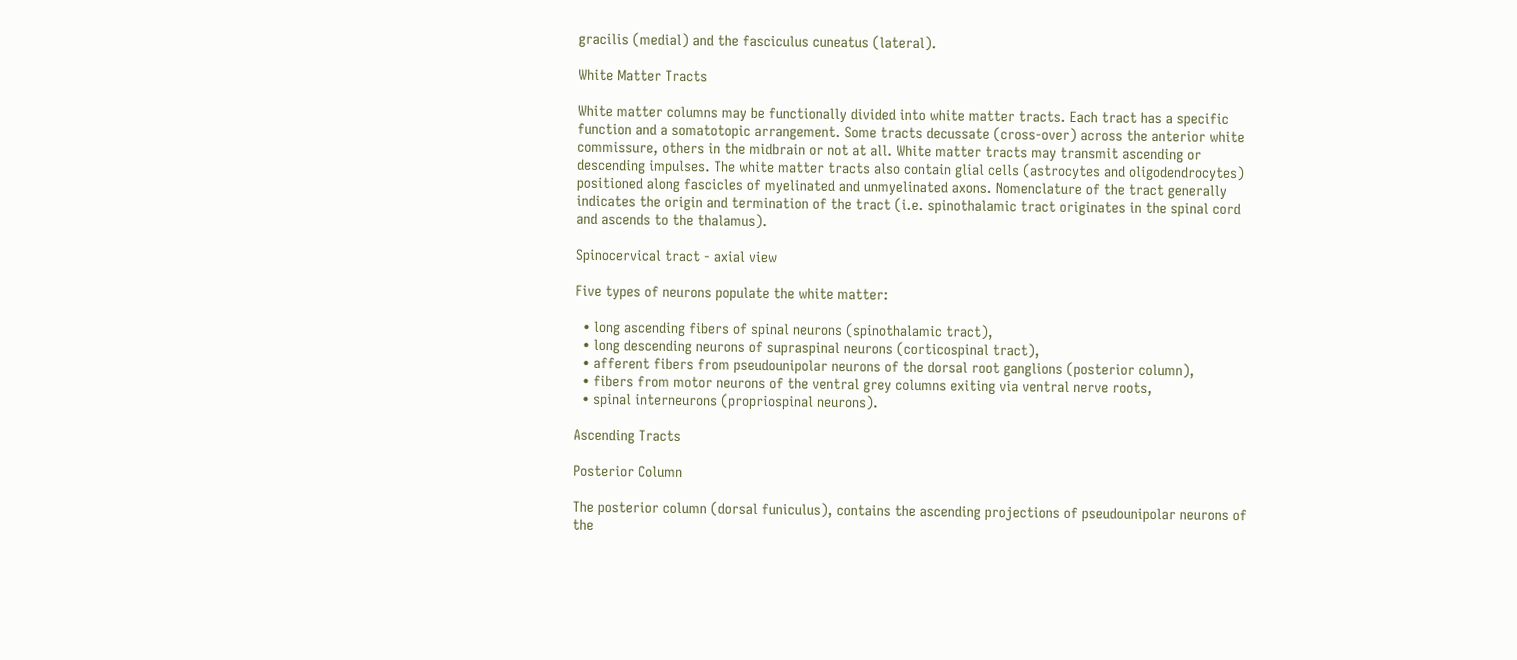gracilis (medial) and the fasciculus cuneatus (lateral).

White Matter Tracts

White matter columns may be functionally divided into white matter tracts. Each tract has a specific function and a somatotopic arrangement. Some tracts decussate (cross-over) across the anterior white commissure, others in the midbrain or not at all. White matter tracts may transmit ascending or descending impulses. The white matter tracts also contain glial cells (astrocytes and oligodendrocytes) positioned along fascicles of myelinated and unmyelinated axons. Nomenclature of the tract generally indicates the origin and termination of the tract (i.e. spinothalamic tract originates in the spinal cord and ascends to the thalamus).

Spinocervical tract - axial view

Five types of neurons populate the white matter:

  • long ascending fibers of spinal neurons (spinothalamic tract),
  • long descending neurons of supraspinal neurons (corticospinal tract),
  • afferent fibers from pseudounipolar neurons of the dorsal root ganglions (posterior column),
  • fibers from motor neurons of the ventral grey columns exiting via ventral nerve roots,
  • spinal interneurons (propriospinal neurons).

Ascending Tracts

Posterior Column

The posterior column (dorsal funiculus), contains the ascending projections of pseudounipolar neurons of the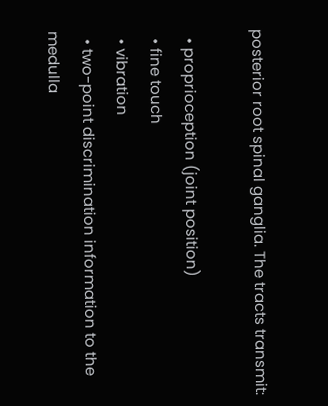posterior root spinal ganglia. The tracts transmit:

  • proprioception (joint position)
  • fine touch
  • vibration
  • two-point discrimination information to the medulla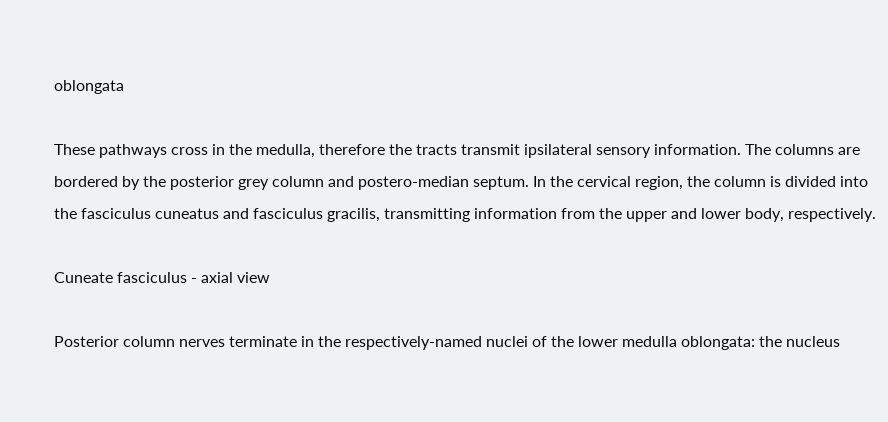oblongata

These pathways cross in the medulla, therefore the tracts transmit ipsilateral sensory information. The columns are bordered by the posterior grey column and postero-median septum. In the cervical region, the column is divided into the fasciculus cuneatus and fasciculus gracilis, transmitting information from the upper and lower body, respectively.

Cuneate fasciculus - axial view

Posterior column nerves terminate in the respectively-named nuclei of the lower medulla oblongata: the nucleus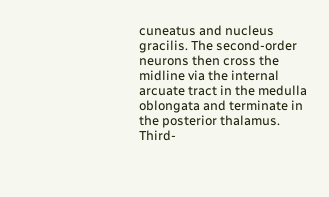cuneatus and nucleus gracilis. The second-order neurons then cross the midline via the internal arcuate tract in the medulla oblongata and terminate in the posterior thalamus. Third-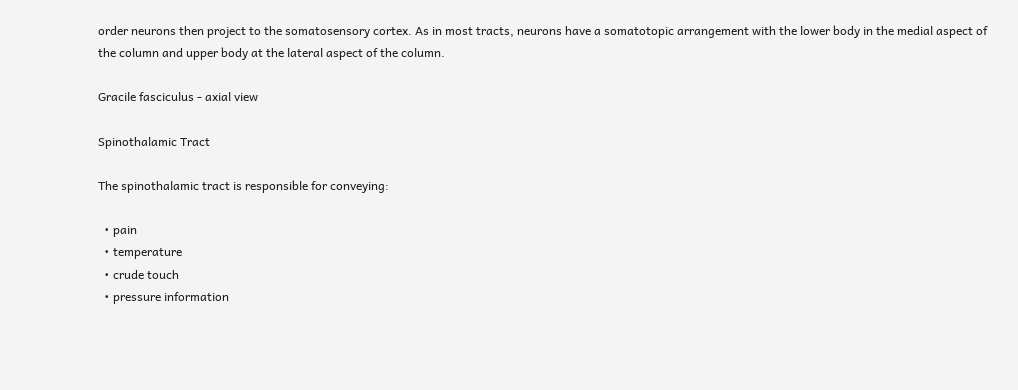order neurons then project to the somatosensory cortex. As in most tracts, neurons have a somatotopic arrangement with the lower body in the medial aspect of the column and upper body at the lateral aspect of the column.

Gracile fasciculus - axial view

Spinothalamic Tract

The spinothalamic tract is responsible for conveying:

  • pain
  • temperature
  • crude touch
  • pressure information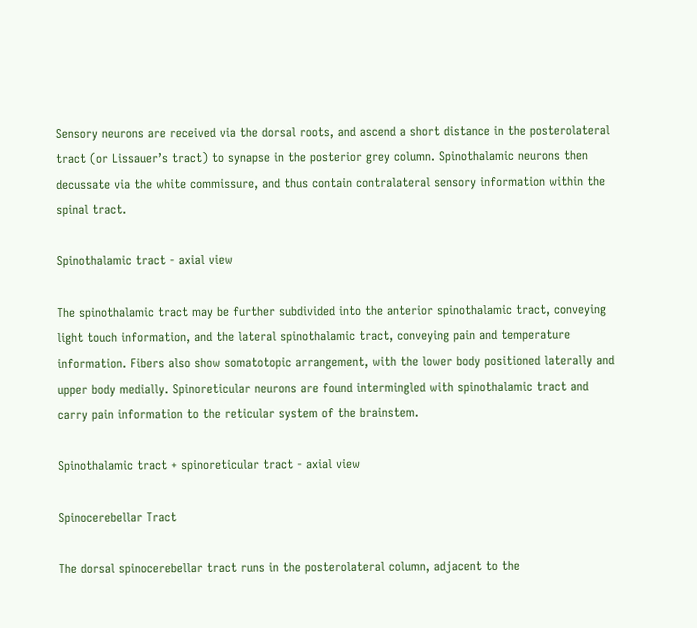Sensory neurons are received via the dorsal roots, and ascend a short distance in the posterolateral tract (or Lissauer’s tract) to synapse in the posterior grey column. Spinothalamic neurons then decussate via the white commissure, and thus contain contralateral sensory information within the spinal tract.

Spinothalamic tract - axial view

The spinothalamic tract may be further subdivided into the anterior spinothalamic tract, conveying light touch information, and the lateral spinothalamic tract, conveying pain and temperature information. Fibers also show somatotopic arrangement, with the lower body positioned laterally and upper body medially. Spinoreticular neurons are found intermingled with spinothalamic tract and carry pain information to the reticular system of the brainstem.

Spinothalamic tract + spinoreticular tract - axial view

Spinocerebellar Tract

The dorsal spinocerebellar tract runs in the posterolateral column, adjacent to the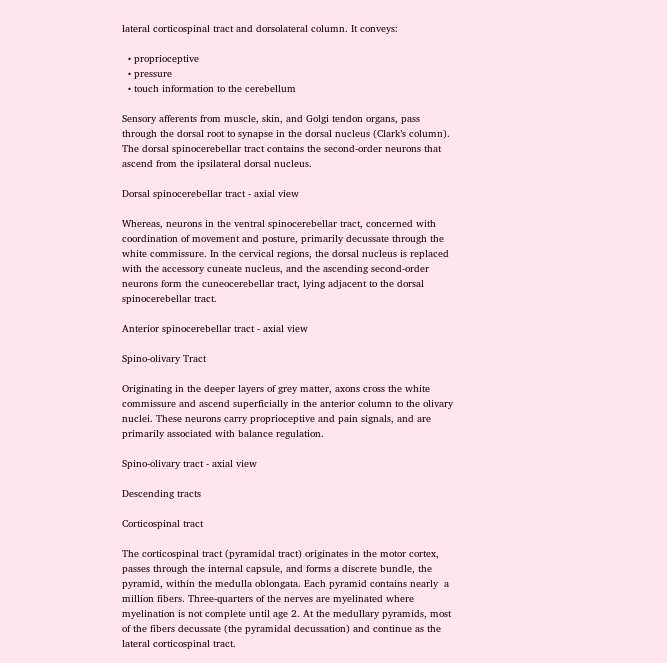lateral corticospinal tract and dorsolateral column. It conveys:

  • proprioceptive
  • pressure
  • touch information to the cerebellum

Sensory afferents from muscle, skin, and Golgi tendon organs, pass through the dorsal root to synapse in the dorsal nucleus (Clark’s column). The dorsal spinocerebellar tract contains the second-order neurons that ascend from the ipsilateral dorsal nucleus.

Dorsal spinocerebellar tract - axial view

Whereas, neurons in the ventral spinocerebellar tract, concerned with coordination of movement and posture, primarily decussate through the white commissure. In the cervical regions, the dorsal nucleus is replaced with the accessory cuneate nucleus, and the ascending second-order neurons form the cuneocerebellar tract, lying adjacent to the dorsal spinocerebellar tract.

Anterior spinocerebellar tract - axial view

Spino-olivary Tract

Originating in the deeper layers of grey matter, axons cross the white commissure and ascend superficially in the anterior column to the olivary nuclei. These neurons carry proprioceptive and pain signals, and are primarily associated with balance regulation.

Spino-olivary tract - axial view

Descending tracts

Corticospinal tract

The corticospinal tract (pyramidal tract) originates in the motor cortex, passes through the internal capsule, and forms a discrete bundle, the pyramid, within the medulla oblongata. Each pyramid contains nearly  a million fibers. Three-quarters of the nerves are myelinated where myelination is not complete until age 2. At the medullary pyramids, most of the fibers decussate (the pyramidal decussation) and continue as the lateral corticospinal tract.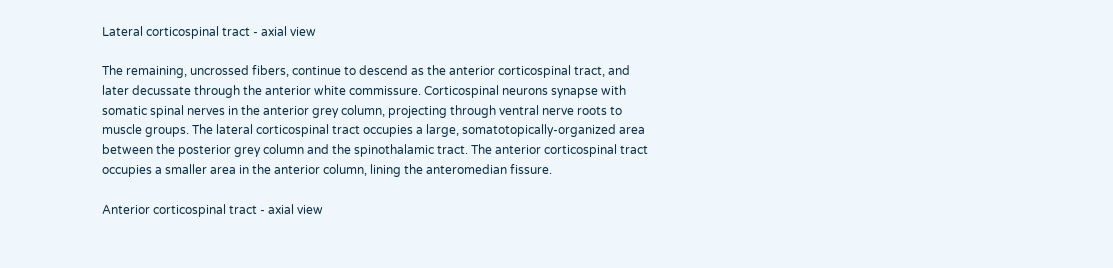Lateral corticospinal tract - axial view

The remaining, uncrossed fibers, continue to descend as the anterior corticospinal tract, and later decussate through the anterior white commissure. Corticospinal neurons synapse with somatic spinal nerves in the anterior grey column, projecting through ventral nerve roots to muscle groups. The lateral corticospinal tract occupies a large, somatotopically-organized area between the posterior grey column and the spinothalamic tract. The anterior corticospinal tract occupies a smaller area in the anterior column, lining the anteromedian fissure.

Anterior corticospinal tract - axial view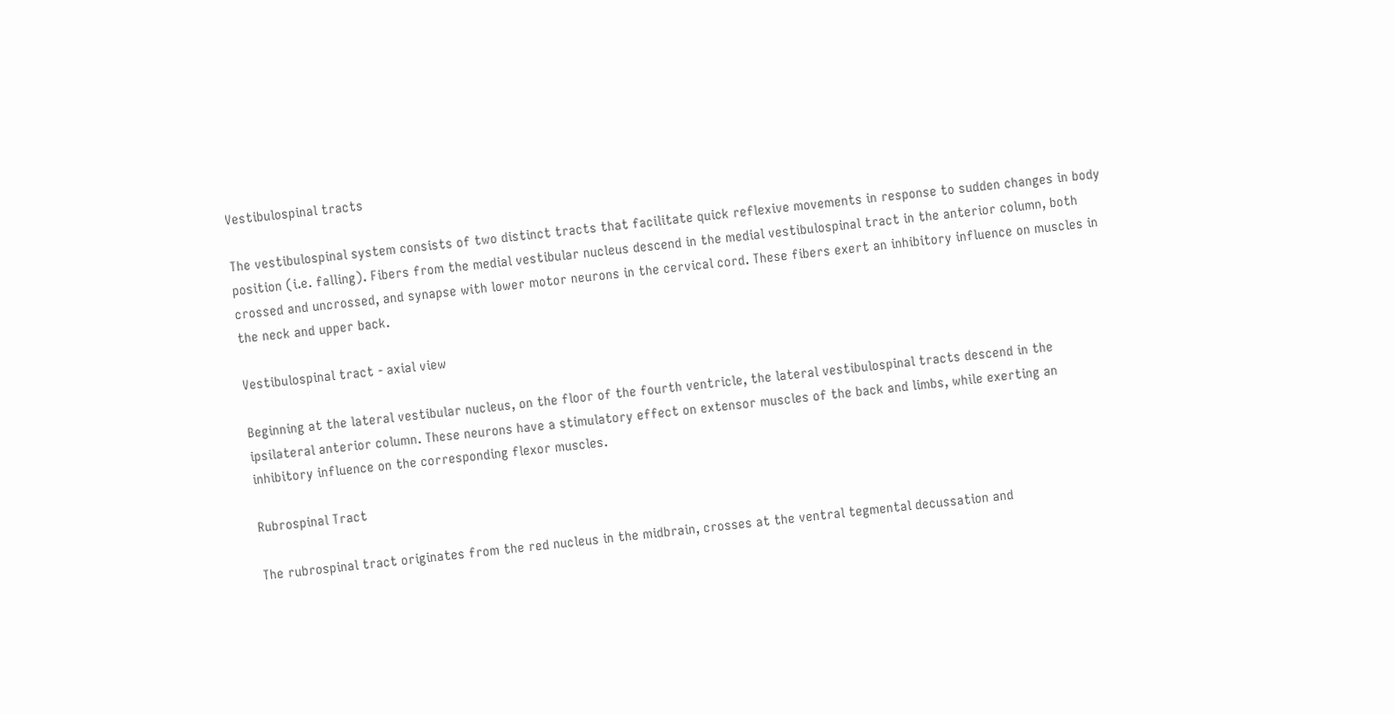Vestibulospinal tracts

The vestibulospinal system consists of two distinct tracts that facilitate quick reflexive movements in response to sudden changes in body position (i.e. falling). Fibers from the medial vestibular nucleus descend in the medial vestibulospinal tract in the anterior column, both crossed and uncrossed, and synapse with lower motor neurons in the cervical cord. These fibers exert an inhibitory influence on muscles in the neck and upper back.

Vestibulospinal tract - axial view

Beginning at the lateral vestibular nucleus, on the floor of the fourth ventricle, the lateral vestibulospinal tracts descend in the ipsilateral anterior column. These neurons have a stimulatory effect on extensor muscles of the back and limbs, while exerting an inhibitory influence on the corresponding flexor muscles.

Rubrospinal Tract

The rubrospinal tract originates from the red nucleus in the midbrain, crosses at the ventral tegmental decussation and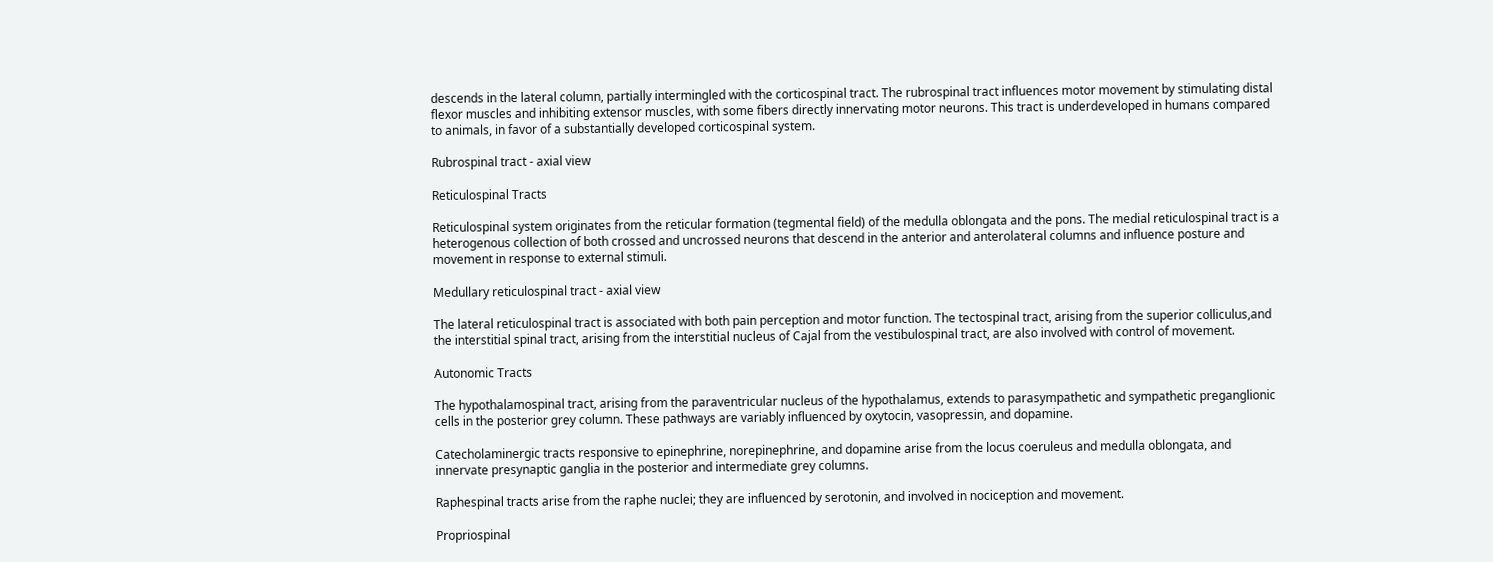descends in the lateral column, partially intermingled with the corticospinal tract. The rubrospinal tract influences motor movement by stimulating distal flexor muscles and inhibiting extensor muscles, with some fibers directly innervating motor neurons. This tract is underdeveloped in humans compared to animals, in favor of a substantially developed corticospinal system.

Rubrospinal tract - axial view

Reticulospinal Tracts

Reticulospinal system originates from the reticular formation (tegmental field) of the medulla oblongata and the pons. The medial reticulospinal tract is a heterogenous collection of both crossed and uncrossed neurons that descend in the anterior and anterolateral columns and influence posture and movement in response to external stimuli.

Medullary reticulospinal tract - axial view

The lateral reticulospinal tract is associated with both pain perception and motor function. The tectospinal tract, arising from the superior colliculus,and the interstitial spinal tract, arising from the interstitial nucleus of Cajal from the vestibulospinal tract, are also involved with control of movement.

Autonomic Tracts

The hypothalamospinal tract, arising from the paraventricular nucleus of the hypothalamus, extends to parasympathetic and sympathetic preganglionic cells in the posterior grey column. These pathways are variably influenced by oxytocin, vasopressin, and dopamine.

Catecholaminergic tracts responsive to epinephrine, norepinephrine, and dopamine arise from the locus coeruleus and medulla oblongata, and innervate presynaptic ganglia in the posterior and intermediate grey columns.

Raphespinal tracts arise from the raphe nuclei; they are influenced by serotonin, and involved in nociception and movement.

Propriospinal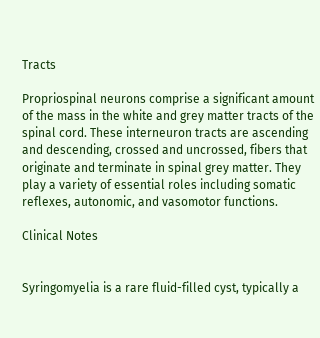Tracts

Propriospinal neurons comprise a significant amount of the mass in the white and grey matter tracts of the spinal cord. These interneuron tracts are ascending and descending, crossed and uncrossed, fibers that originate and terminate in spinal grey matter. They play a variety of essential roles including somatic reflexes, autonomic, and vasomotor functions.

Clinical Notes


Syringomyelia is a rare fluid-filled cyst, typically a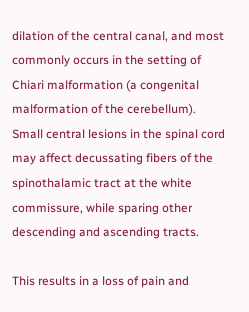dilation of the central canal, and most commonly occurs in the setting of Chiari malformation (a congenital malformation of the cerebellum). Small central lesions in the spinal cord may affect decussating fibers of the spinothalamic tract at the white commissure, while sparing other descending and ascending tracts.

This results in a loss of pain and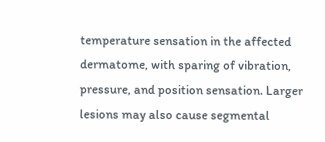temperature sensation in the affected dermatome, with sparing of vibration, pressure, and position sensation. Larger lesions may also cause segmental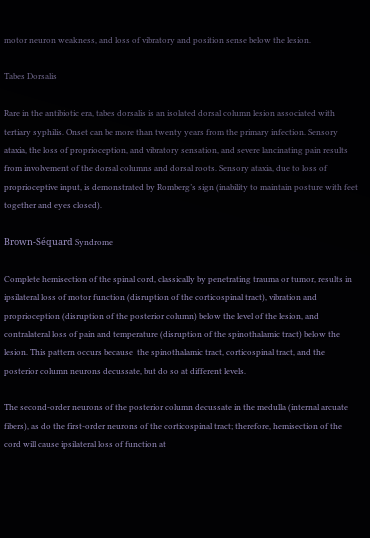motor neuron weakness, and loss of vibratory and position sense below the lesion.

Tabes Dorsalis

Rare in the antibiotic era, tabes dorsalis is an isolated dorsal column lesion associated with tertiary syphilis. Onset can be more than twenty years from the primary infection. Sensory ataxia, the loss of proprioception, and vibratory sensation, and severe lancinating pain results from involvement of the dorsal columns and dorsal roots. Sensory ataxia, due to loss of proprioceptive input, is demonstrated by Romberg’s sign (inability to maintain posture with feet together and eyes closed).

Brown-Séquard Syndrome

Complete hemisection of the spinal cord, classically by penetrating trauma or tumor, results in ipsilateral loss of motor function (disruption of the corticospinal tract), vibration and proprioception (disruption of the posterior column) below the level of the lesion, and contralateral loss of pain and temperature (disruption of the spinothalamic tract) below the lesion. This pattern occurs because  the spinothalamic tract, corticospinal tract, and the posterior column neurons decussate, but do so at different levels.

The second-order neurons of the posterior column decussate in the medulla (internal arcuate fibers), as do the first-order neurons of the corticospinal tract; therefore, hemisection of the cord will cause ipsilateral loss of function at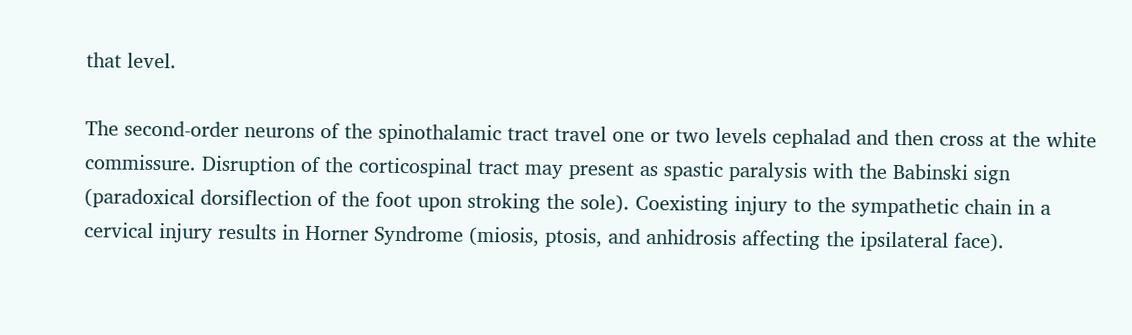that level.

The second-order neurons of the spinothalamic tract travel one or two levels cephalad and then cross at the white commissure. Disruption of the corticospinal tract may present as spastic paralysis with the Babinski sign (paradoxical dorsiflection of the foot upon stroking the sole). Coexisting injury to the sympathetic chain in a cervical injury results in Horner Syndrome (miosis, ptosis, and anhidrosis affecting the ipsilateral face).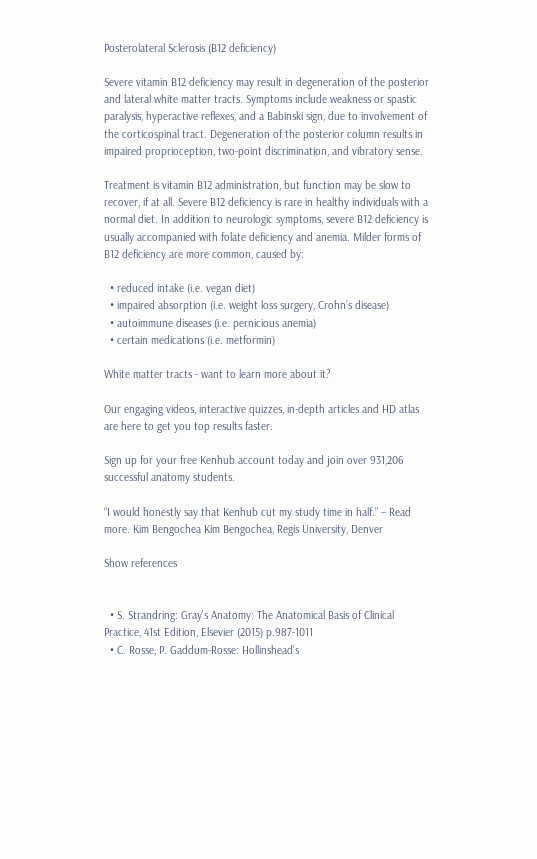Posterolateral Sclerosis (B12 deficiency)

Severe vitamin B12 deficiency may result in degeneration of the posterior and lateral white matter tracts. Symptoms include weakness or spastic paralysis, hyperactive reflexes, and a Babinski sign, due to involvement of the corticospinal tract. Degeneration of the posterior column results in impaired proprioception, two-point discrimination, and vibratory sense.

Treatment is vitamin B12 administration, but function may be slow to recover, if at all. Severe B12 deficiency is rare in healthy individuals with a normal diet. In addition to neurologic symptoms, severe B12 deficiency is usually accompanied with folate deficiency and anemia. Milder forms of B12 deficiency are more common, caused by:

  • reduced intake (i.e. vegan diet)
  • impaired absorption (i.e. weight loss surgery, Crohn’s disease)
  • autoimmune diseases (i.e. pernicious anemia)
  • certain medications (i.e. metformin)

White matter tracts - want to learn more about it?

Our engaging videos, interactive quizzes, in-depth articles and HD atlas are here to get you top results faster.

Sign up for your free Kenhub account today and join over 931,206 successful anatomy students.

“I would honestly say that Kenhub cut my study time in half.” – Read more. Kim Bengochea Kim Bengochea, Regis University, Denver

Show references


  • S. Strandring: Gray's Anatomy: The Anatomical Basis of Clinical Practice, 41st Edition, Elsevier (2015) p.987-1011
  • C. Rosse, P. Gaddum-Rosse: Hollinshead’s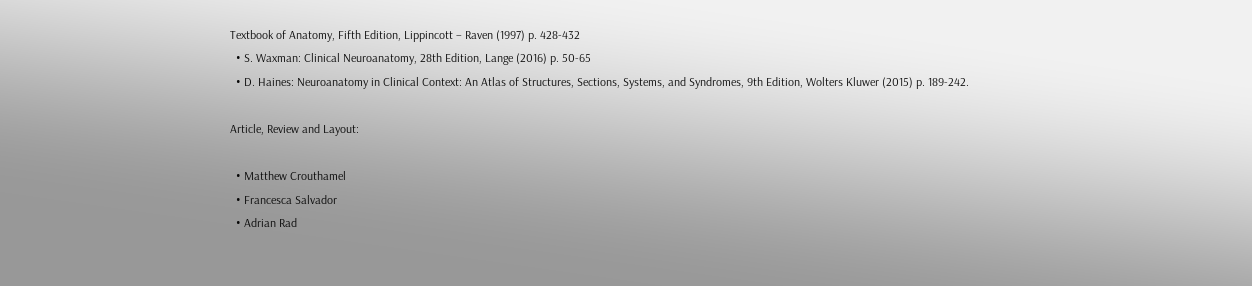Textbook of Anatomy, Fifth Edition, Lippincott – Raven (1997) p. 428-432
  • S. Waxman: Clinical Neuroanatomy, 28th Edition, Lange (2016) p. 50-65
  • D. Haines: Neuroanatomy in Clinical Context: An Atlas of Structures, Sections, Systems, and Syndromes, 9th Edition, Wolters Kluwer (2015) p. 189-242.

Article, Review and Layout:

  • Matthew Crouthamel
  • Francesca Salvador
  • Adrian Rad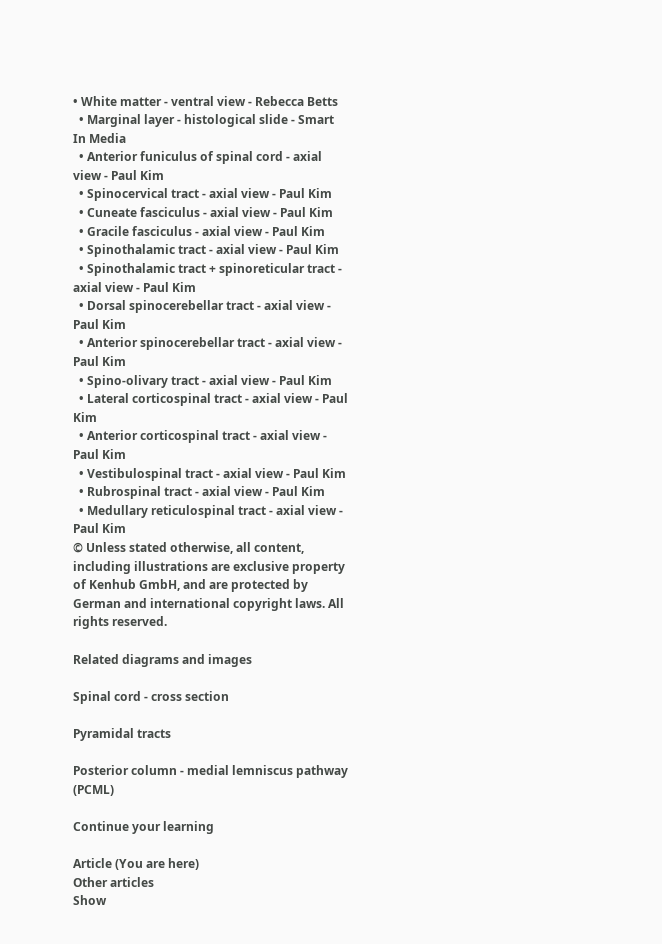• White matter - ventral view - Rebecca Betts
  • Marginal layer - histological slide - Smart In Media
  • Anterior funiculus of spinal cord - axial view - Paul Kim
  • Spinocervical tract - axial view - Paul Kim
  • Cuneate fasciculus - axial view - Paul Kim
  • Gracile fasciculus - axial view - Paul Kim
  • Spinothalamic tract - axial view - Paul Kim
  • Spinothalamic tract + spinoreticular tract - axial view - Paul Kim
  • Dorsal spinocerebellar tract - axial view - Paul Kim
  • Anterior spinocerebellar tract - axial view - Paul Kim
  • Spino-olivary tract - axial view - Paul Kim
  • Lateral corticospinal tract - axial view - Paul Kim
  • Anterior corticospinal tract - axial view - Paul Kim
  • Vestibulospinal tract - axial view - Paul Kim
  • Rubrospinal tract - axial view - Paul Kim
  • Medullary reticulospinal tract - axial view - Paul Kim
© Unless stated otherwise, all content, including illustrations are exclusive property of Kenhub GmbH, and are protected by German and international copyright laws. All rights reserved.

Related diagrams and images

Spinal cord - cross section

Pyramidal tracts

Posterior column - medial lemniscus pathway (PCML)

Continue your learning

Article (You are here)
Other articles
Show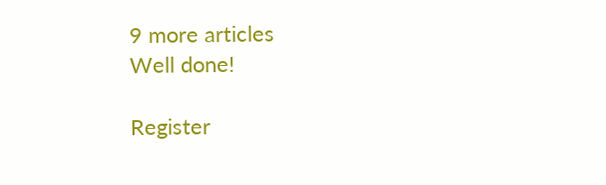9 more articles
Well done!

Register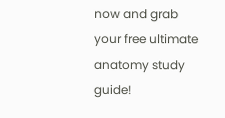now and grab your free ultimate anatomy study guide!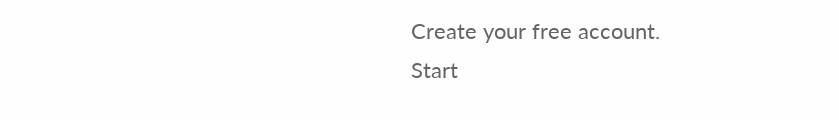Create your free account.
Start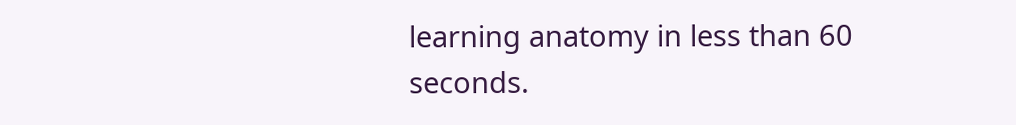learning anatomy in less than 60 seconds.